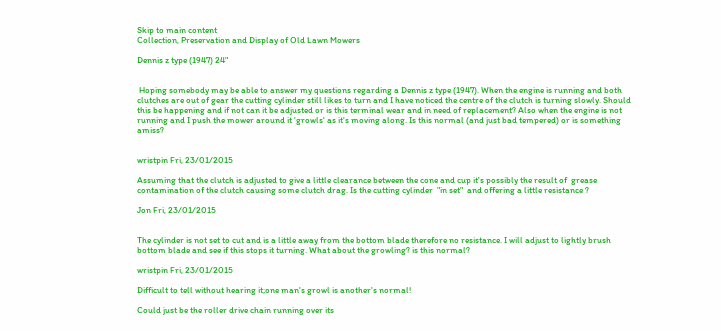Skip to main content
Collection, Preservation and Display of Old Lawn Mowers

Dennis z type (1947) 24"


 Hoping somebody may be able to answer my questions regarding a Dennis z type (1947). When the engine is running and both clutches are out of gear the cutting cylinder still likes to turn and I have noticed the centre of the clutch is turning slowly. Should this be happening and if not can it be adjusted or is this terminal wear and in need of replacement? Also when the engine is not running and I push the mower around it 'growls' as it's moving along. Is this normal (and just bad tempered) or is something amiss?


wristpin Fri, 23/01/2015

Assuming that the clutch is adjusted to give a little clearance between the cone and cup it's possibly the result of  grease contamination of the clutch causing some clutch drag. Is the cutting cylinder  "in set"  and offering a little resistance ?

Jon Fri, 23/01/2015


The cylinder is not set to cut and is a little away from the bottom blade therefore no resistance. I will adjust to lightly brush bottom blade and see if this stops it turning. What about the growling? is this normal?

wristpin Fri, 23/01/2015

Difficult to tell without hearing it;one man's growl is another's normal!

Could just be the roller drive chain running over its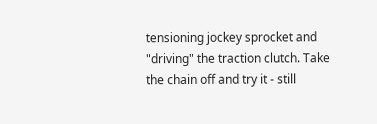tensioning jockey sprocket and "driving" the traction clutch. Take the chain off and try it - still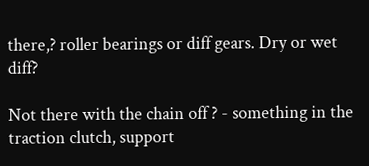there,? roller bearings or diff gears. Dry or wet diff?

Not there with the chain off ? - something in the traction clutch, support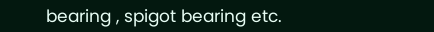bearing , spigot bearing etc.